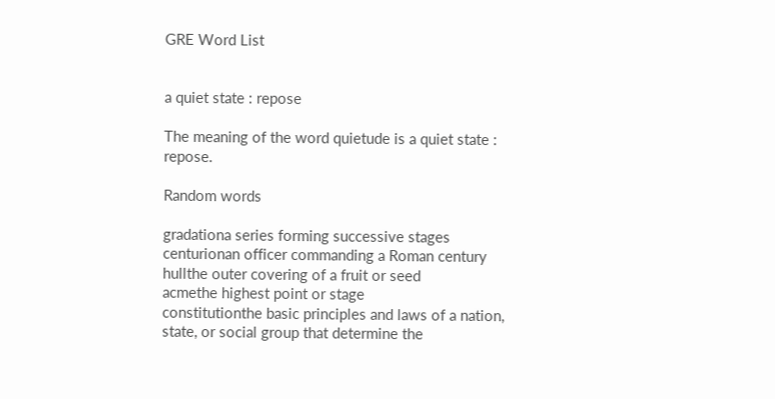GRE Word List


a quiet state : repose

The meaning of the word quietude is a quiet state : repose.

Random words

gradationa series forming successive stages
centurionan officer commanding a Roman century
hullthe outer covering of a fruit or seed
acmethe highest point or stage
constitutionthe basic principles and laws of a nation, state, or social group that determine the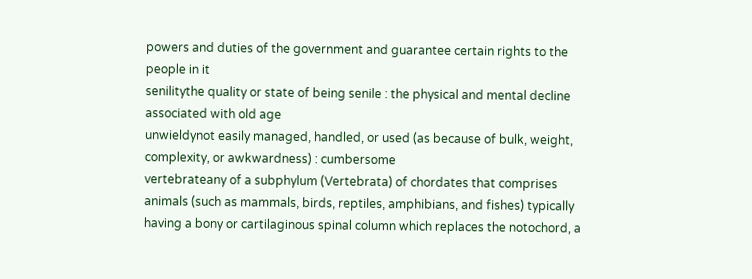powers and duties of the government and guarantee certain rights to the people in it
senilitythe quality or state of being senile : the physical and mental decline associated with old age
unwieldynot easily managed, handled, or used (as because of bulk, weight, complexity, or awkwardness) : cumbersome
vertebrateany of a subphylum (Vertebrata) of chordates that comprises animals (such as mammals, birds, reptiles, amphibians, and fishes) typically having a bony or cartilaginous spinal column which replaces the notochord, a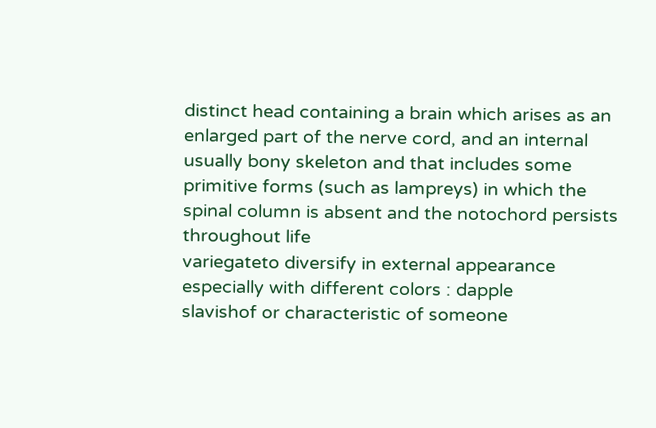distinct head containing a brain which arises as an enlarged part of the nerve cord, and an internal usually bony skeleton and that includes some primitive forms (such as lampreys) in which the spinal column is absent and the notochord persists throughout life
variegateto diversify in external appearance especially with different colors : dapple
slavishof or characteristic of someone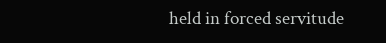held in forced servitude